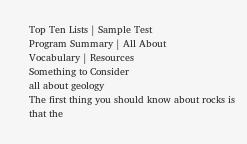Top Ten Lists | Sample Test
Program Summary | All About
Vocabulary | Resources
Something to Consider
all about geology
The first thing you should know about rocks is that the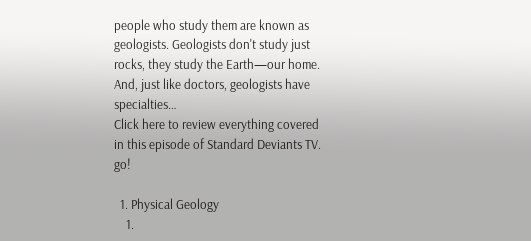people who study them are known as geologists. Geologists don't study just rocks, they study the Earth—our home. And, just like doctors, geologists have specialties…
Click here to review everything covered in this episode of Standard Deviants TV. go!

  1. Physical Geology
    1.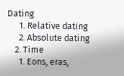Dating
      1. Relative dating
      2. Absolute dating
    2. Time
      1. Eons, eras,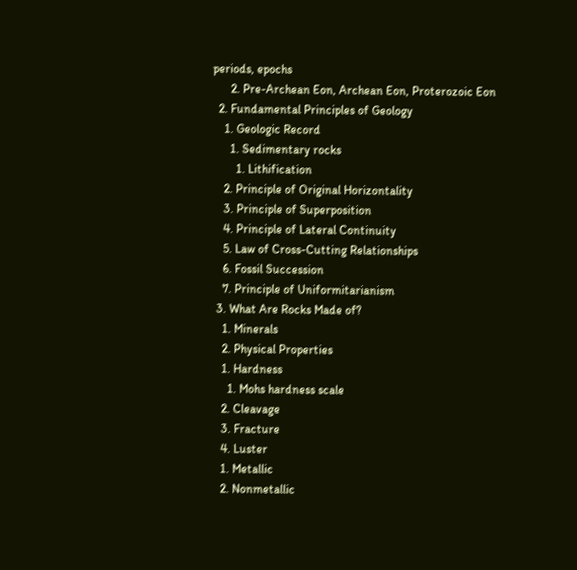periods, epochs
      2. Pre-Archean Eon, Archean Eon, Proterozoic Eon
  2. Fundamental Principles of Geology
    1. Geologic Record
      1. Sedimentary rocks
        1. Lithification
    2. Principle of Original Horizontality
    3. Principle of Superposition
    4. Principle of Lateral Continuity
    5. Law of Cross-Cutting Relationships
    6. Fossil Succession
    7. Principle of Uniformitarianism
  3. What Are Rocks Made of?
    1. Minerals
    2. Physical Properties
    1. Hardness
      1. Mohs hardness scale
    2. Cleavage
    3. Fracture
    4. Luster
    1. Metallic
    2. Nonmetallic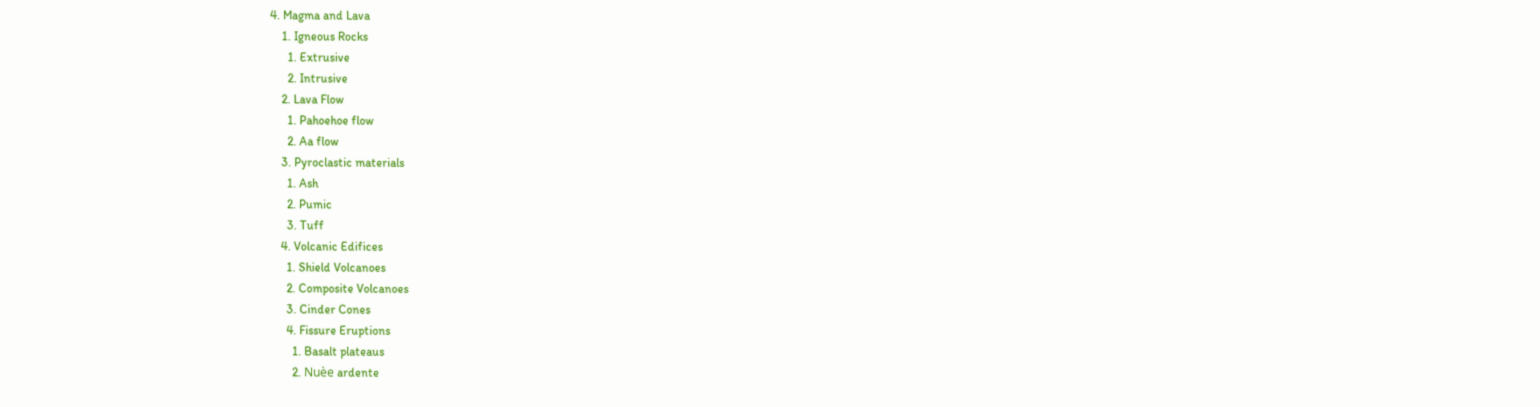4. Magma and Lava
    1. Igneous Rocks
      1. Extrusive
      2. Intrusive
    2. Lava Flow
      1. Pahoehoe flow
      2. Aa flow
    3. Pyroclastic materials
      1. Ash
      2. Pumic
      3. Tuff
    4. Volcanic Edifices
      1. Shield Volcanoes
      2. Composite Volcanoes
      3. Cinder Cones
      4. Fissure Eruptions
        1. Basalt plateaus
        2. Nuèe ardente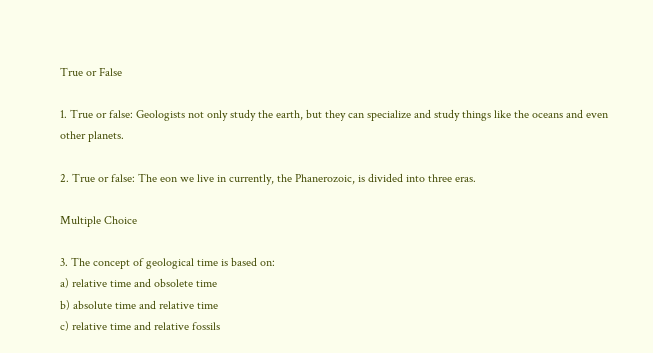True or False

1. True or false: Geologists not only study the earth, but they can specialize and study things like the oceans and even other planets.

2. True or false: The eon we live in currently, the Phanerozoic, is divided into three eras.

Multiple Choice

3. The concept of geological time is based on:
a) relative time and obsolete time
b) absolute time and relative time
c) relative time and relative fossils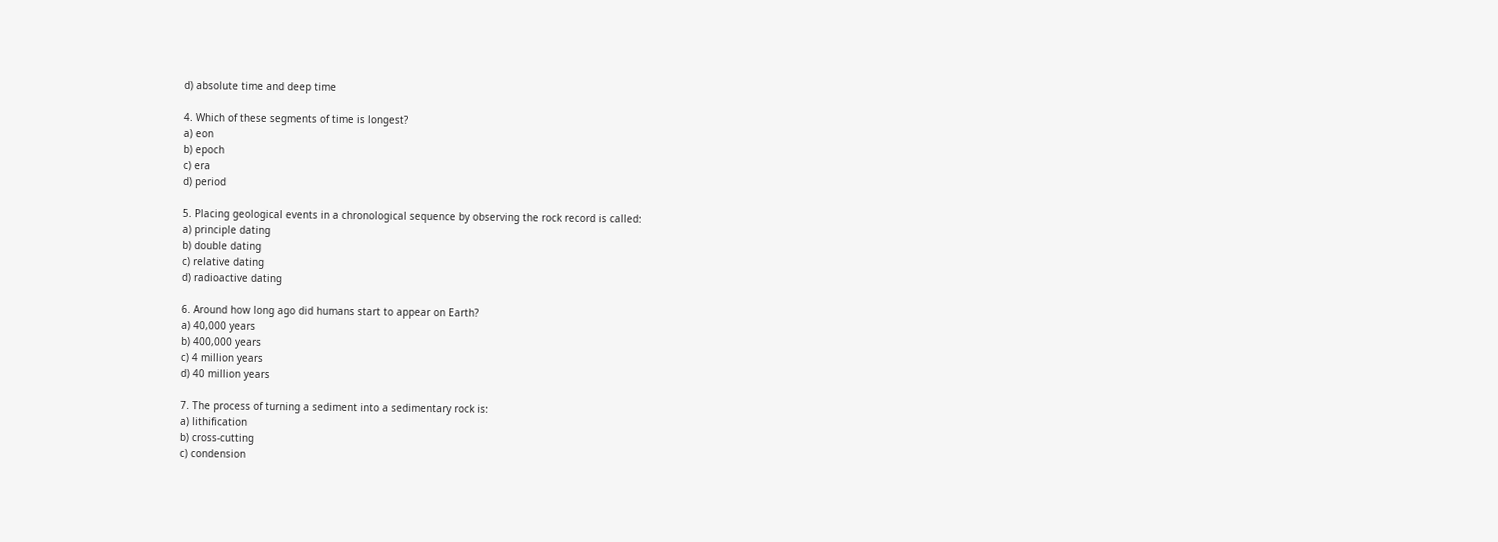d) absolute time and deep time

4. Which of these segments of time is longest?
a) eon
b) epoch
c) era
d) period

5. Placing geological events in a chronological sequence by observing the rock record is called:
a) principle dating
b) double dating
c) relative dating
d) radioactive dating

6. Around how long ago did humans start to appear on Earth?
a) 40,000 years
b) 400,000 years
c) 4 million years
d) 40 million years

7. The process of turning a sediment into a sedimentary rock is:
a) lithification
b) cross-cutting
c) condension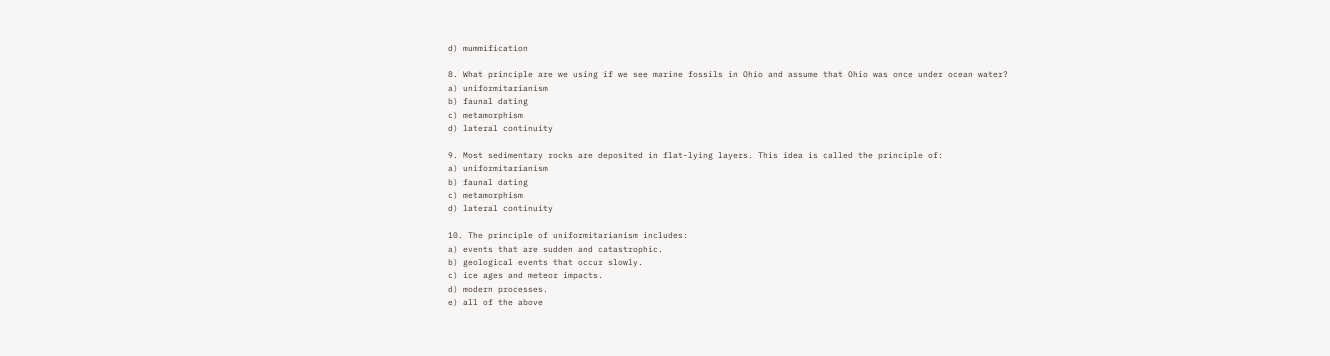d) mummification

8. What principle are we using if we see marine fossils in Ohio and assume that Ohio was once under ocean water?
a) uniformitarianism
b) faunal dating
c) metamorphism
d) lateral continuity

9. Most sedimentary rocks are deposited in flat-lying layers. This idea is called the principle of:
a) uniformitarianism
b) faunal dating
c) metamorphism
d) lateral continuity

10. The principle of uniformitarianism includes:
a) events that are sudden and catastrophic.
b) geological events that occur slowly.
c) ice ages and meteor impacts.
d) modern processes.
e) all of the above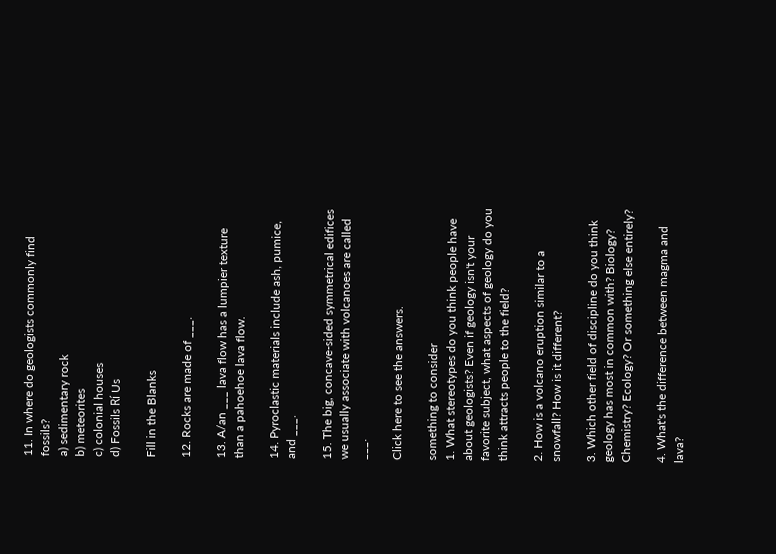11. In where do geologists commonly find fossils?
a) sedimentary rock
b) meteorites
c) colonial houses
d) Fossils Rí Us

Fill in the Blanks

12. Rocks are made of ___.

13. A/an ___ lava flow has a lumpier texture than a pahoehoe lava flow.

14. Pyroclastic materials include ash, pumice, and ___.

15. The big, concave-sided symmetrical edifices we usually associate with volcanoes are called ___.

Click here to see the answers.

something to consider
1. What stereotypes do you think people have about geologists? Even if geology isn't your favorite subject, what aspects of geology do you think attracts people to the field?

2. How is a volcano eruption similar to a snowfall? How is it different?

3. Which other field of discipline do you think geology has most in common with? Biology? Chemistry? Ecology? Or something else entirely?

4. What's the difference between magma and lava?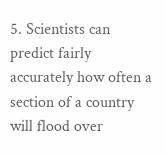5. Scientists can predict fairly accurately how often a section of a country will flood over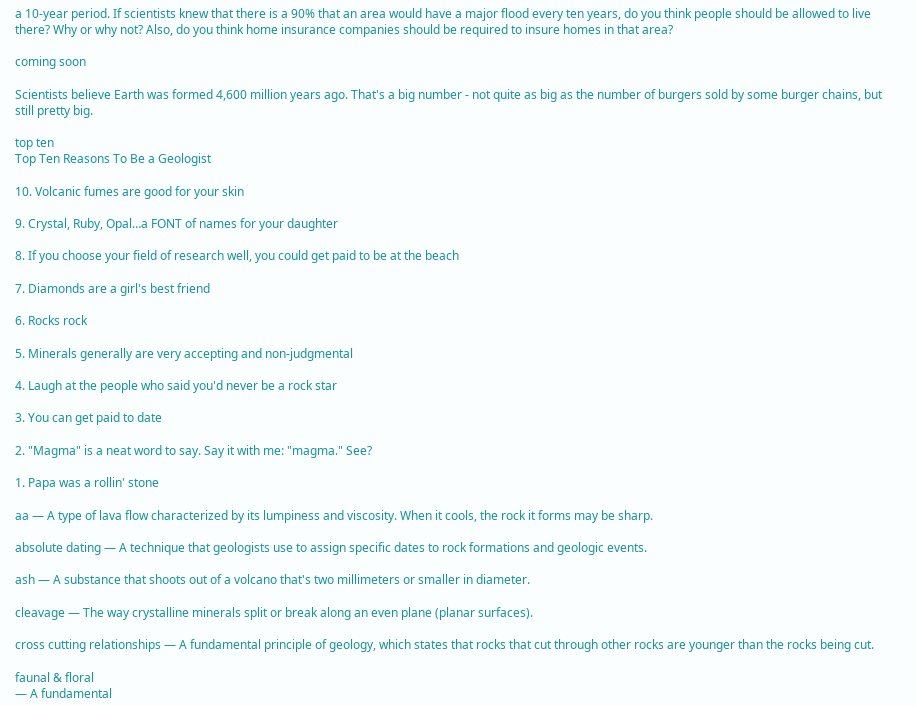a 10-year period. If scientists knew that there is a 90% that an area would have a major flood every ten years, do you think people should be allowed to live there? Why or why not? Also, do you think home insurance companies should be required to insure homes in that area?

coming soon

Scientists believe Earth was formed 4,600 million years ago. That's a big number - not quite as big as the number of burgers sold by some burger chains, but still pretty big.

top ten
Top Ten Reasons To Be a Geologist

10. Volcanic fumes are good for your skin

9. Crystal, Ruby, Opal…a FONT of names for your daughter

8. If you choose your field of research well, you could get paid to be at the beach

7. Diamonds are a girl's best friend

6. Rocks rock

5. Minerals generally are very accepting and non-judgmental

4. Laugh at the people who said you'd never be a rock star

3. You can get paid to date

2. "Magma" is a neat word to say. Say it with me: "magma." See?

1. Papa was a rollin' stone

aa — A type of lava flow characterized by its lumpiness and viscosity. When it cools, the rock it forms may be sharp.

absolute dating — A technique that geologists use to assign specific dates to rock formations and geologic events.

ash — A substance that shoots out of a volcano that's two millimeters or smaller in diameter.

cleavage — The way crystalline minerals split or break along an even plane (planar surfaces).

cross cutting relationships — A fundamental principle of geology, which states that rocks that cut through other rocks are younger than the rocks being cut.

faunal & floral
— A fundamental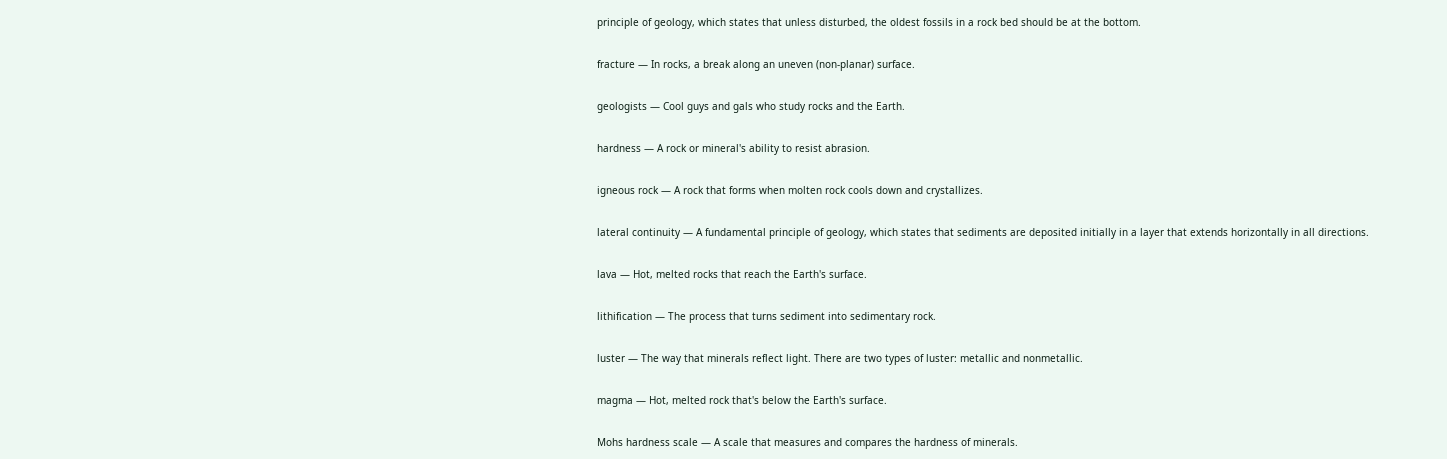principle of geology, which states that unless disturbed, the oldest fossils in a rock bed should be at the bottom.

fracture — In rocks, a break along an uneven (non-planar) surface.

geologists — Cool guys and gals who study rocks and the Earth.

hardness — A rock or mineral's ability to resist abrasion.

igneous rock — A rock that forms when molten rock cools down and crystallizes.

lateral continuity — A fundamental principle of geology, which states that sediments are deposited initially in a layer that extends horizontally in all directions.

lava — Hot, melted rocks that reach the Earth's surface.

lithification — The process that turns sediment into sedimentary rock.

luster — The way that minerals reflect light. There are two types of luster: metallic and nonmetallic.

magma — Hot, melted rock that's below the Earth's surface.

Mohs hardness scale — A scale that measures and compares the hardness of minerals.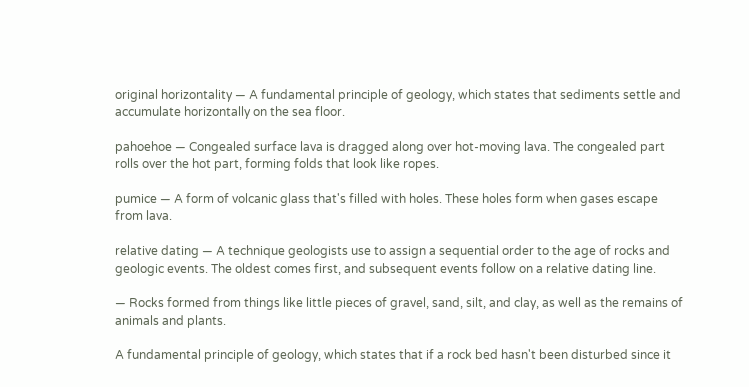original horizontality — A fundamental principle of geology, which states that sediments settle and accumulate horizontally on the sea floor.

pahoehoe — Congealed surface lava is dragged along over hot-moving lava. The congealed part rolls over the hot part, forming folds that look like ropes.

pumice — A form of volcanic glass that's filled with holes. These holes form when gases escape from lava.

relative dating — A technique geologists use to assign a sequential order to the age of rocks and geologic events. The oldest comes first, and subsequent events follow on a relative dating line.

— Rocks formed from things like little pieces of gravel, sand, silt, and clay, as well as the remains of animals and plants.

A fundamental principle of geology, which states that if a rock bed hasn't been disturbed since it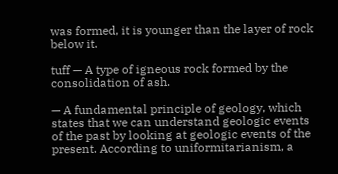was formed, it is younger than the layer of rock below it.

tuff — A type of igneous rock formed by the consolidation of ash.

— A fundamental principle of geology, which states that we can understand geologic events of the past by looking at geologic events of the present. According to uniformitarianism, a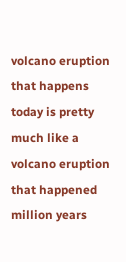volcano eruption that happens today is pretty much like a volcano eruption that happened million years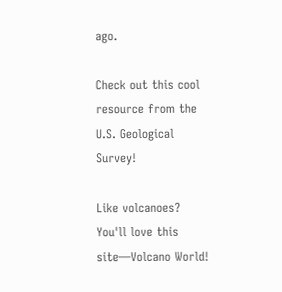ago.

Check out this cool resource from the U.S. Geological Survey!

Like volcanoes? You'll love this site—Volcano World!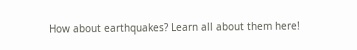How about earthquakes? Learn all about them here!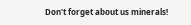Don't forget about us minerals!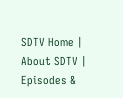SDTV Home | About SDTV | Episodes &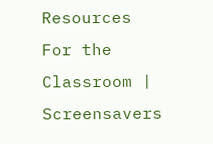Resources
For the Classroom | Screensavers